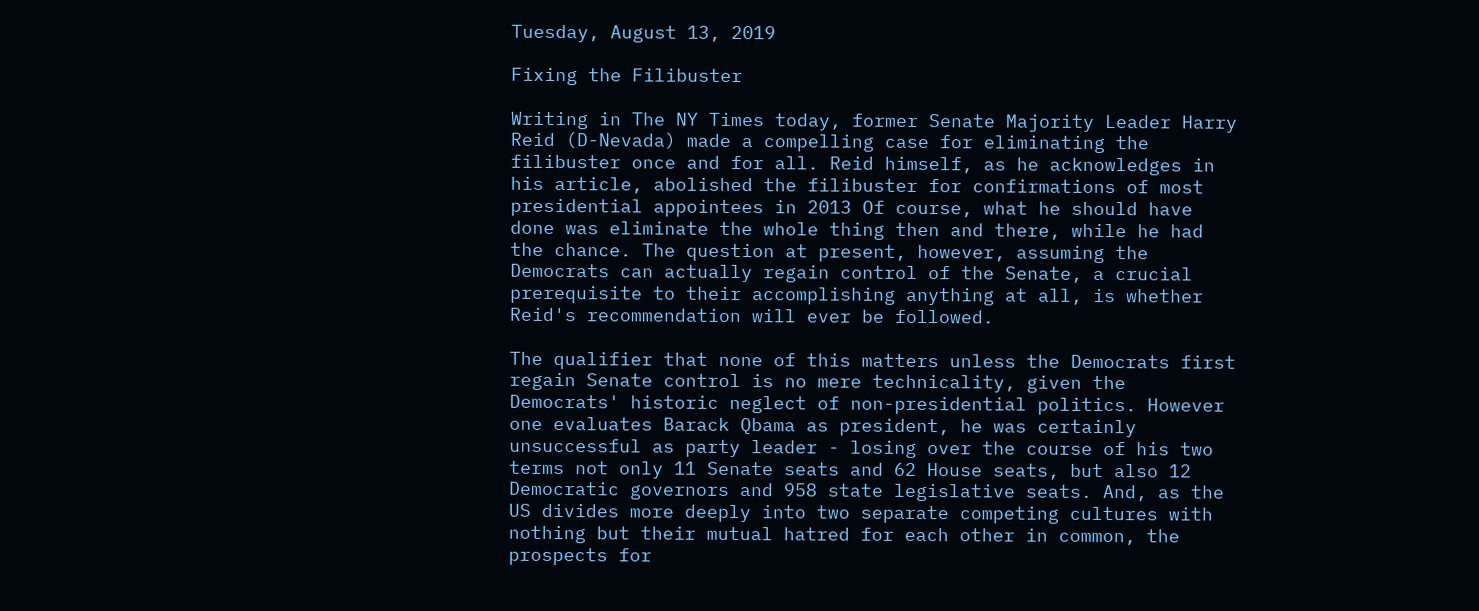Tuesday, August 13, 2019

Fixing the Filibuster

Writing in The NY Times today, former Senate Majority Leader Harry Reid (D-Nevada) made a compelling case for eliminating the filibuster once and for all. Reid himself, as he acknowledges in his article, abolished the filibuster for confirmations of most presidential appointees in 2013 Of course, what he should have done was eliminate the whole thing then and there, while he had the chance. The question at present, however, assuming the Democrats can actually regain control of the Senate, a crucial prerequisite to their accomplishing anything at all, is whether Reid's recommendation will ever be followed.

The qualifier that none of this matters unless the Democrats first regain Senate control is no mere technicality, given the Democrats' historic neglect of non-presidential politics. However one evaluates Barack Qbama as president, he was certainly unsuccessful as party leader - losing over the course of his two terms not only 11 Senate seats and 62 House seats, but also 12 Democratic governors and 958 state legislative seats. And, as the US divides more deeply into two separate competing cultures with nothing but their mutual hatred for each other in common, the prospects for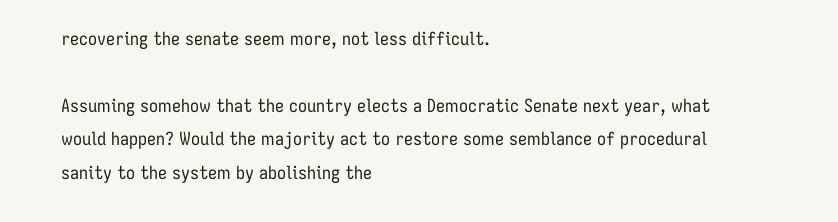recovering the senate seem more, not less difficult.

Assuming somehow that the country elects a Democratic Senate next year, what would happen? Would the majority act to restore some semblance of procedural sanity to the system by abolishing the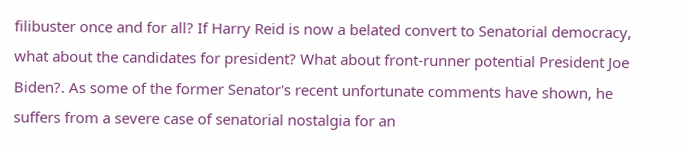filibuster once and for all? If Harry Reid is now a belated convert to Senatorial democracy, what about the candidates for president? What about front-runner potential President Joe Biden?. As some of the former Senator's recent unfortunate comments have shown, he suffers from a severe case of senatorial nostalgia for an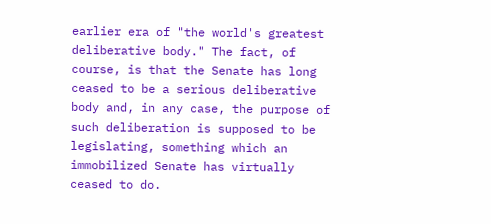earlier era of "the world's greatest deliberative body." The fact, of course, is that the Senate has long ceased to be a serious deliberative body and, in any case, the purpose of such deliberation is supposed to be legislating, something which an immobilized Senate has virtually ceased to do.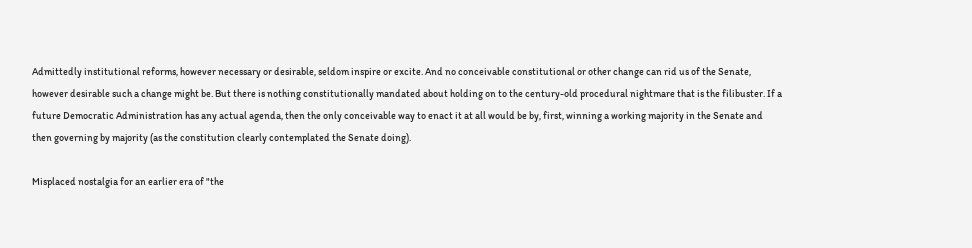Admittedly institutional reforms, however necessary or desirable, seldom inspire or excite. And no conceivable constitutional or other change can rid us of the Senate, however desirable such a change might be. But there is nothing constitutionally mandated about holding on to the century-old procedural nightmare that is the filibuster. If a future Democratic Administration has any actual agenda, then the only conceivable way to enact it at all would be by, first, winning a working majority in the Senate and then governing by majority (as the constitution clearly contemplated the Senate doing).

Misplaced nostalgia for an earlier era of "the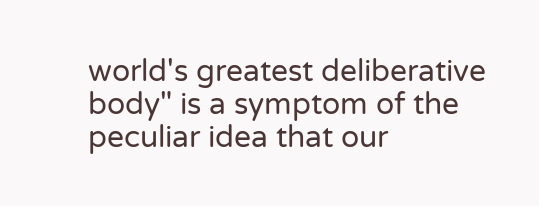world's greatest deliberative body" is a symptom of the peculiar idea that our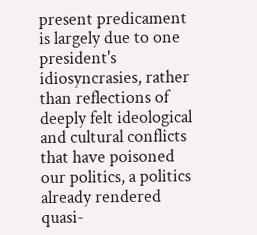present predicament is largely due to one president's idiosyncrasies, rather than reflections of deeply felt ideological and cultural conflicts that have poisoned our politics, a politics already rendered quasi-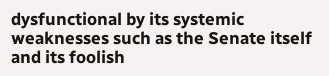dysfunctional by its systemic weaknesses such as the Senate itself and its foolish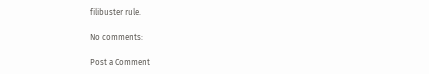filibuster rule.

No comments:

Post a Comment